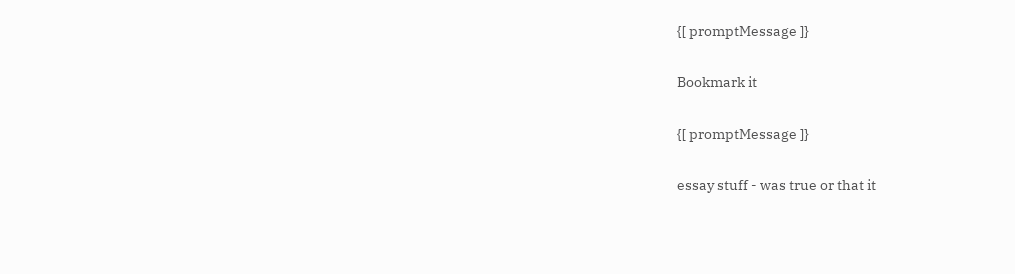{[ promptMessage ]}

Bookmark it

{[ promptMessage ]}

essay stuff - was true or that it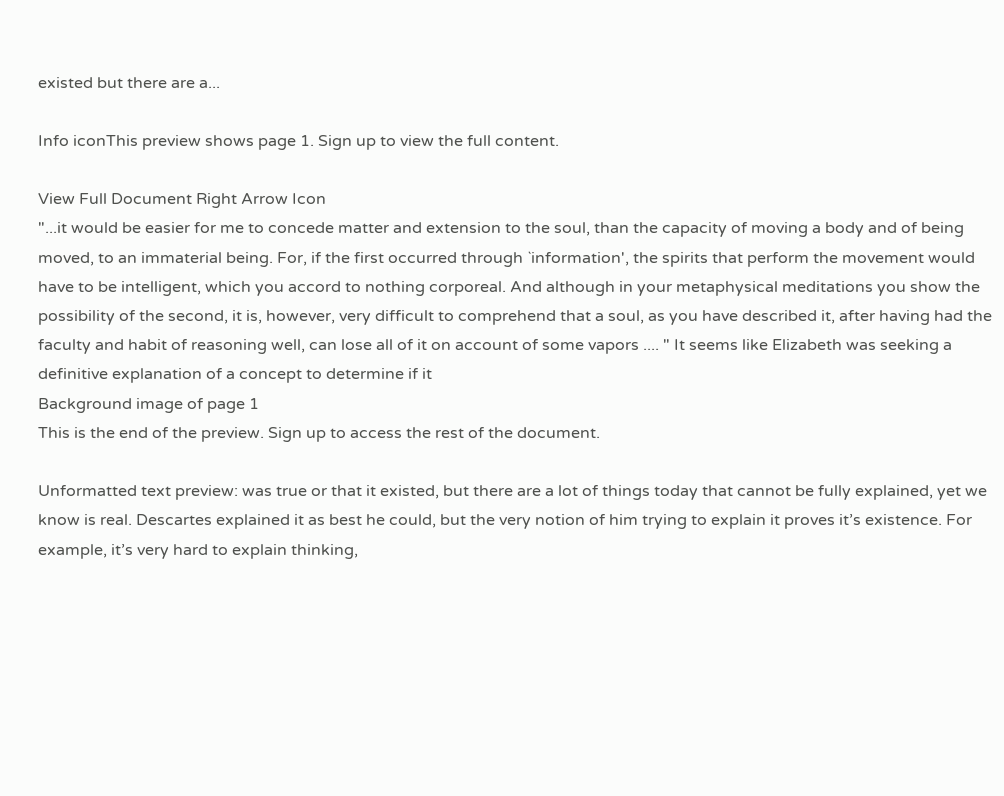existed but there are a...

Info iconThis preview shows page 1. Sign up to view the full content.

View Full Document Right Arrow Icon
"...it would be easier for me to concede matter and extension to the soul, than the capacity of moving a body and of being moved, to an immaterial being. For, if the first occurred through `information', the spirits that perform the movement would have to be intelligent, which you accord to nothing corporeal. And although in your metaphysical meditations you show the possibility of the second, it is, however, very difficult to comprehend that a soul, as you have described it, after having had the faculty and habit of reasoning well, can lose all of it on account of some vapors .... " It seems like Elizabeth was seeking a definitive explanation of a concept to determine if it
Background image of page 1
This is the end of the preview. Sign up to access the rest of the document.

Unformatted text preview: was true or that it existed, but there are a lot of things today that cannot be fully explained, yet we know is real. Descartes explained it as best he could, but the very notion of him trying to explain it proves it’s existence. For example, it’s very hard to explain thinking,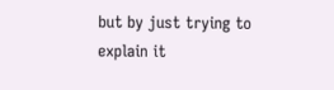but by just trying to explain it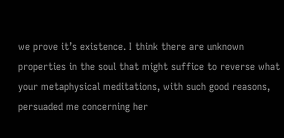we prove it’s existence. I think there are unknown properties in the soul that might suffice to reverse what your metaphysical meditations, with such good reasons, persuaded me concerning her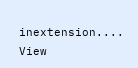inextension....
View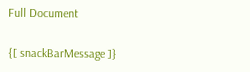Full Document

{[ snackBarMessage ]}